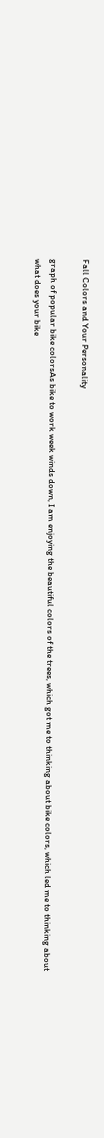Fall Colors and Your Personality

graph of popular bike colorsAs bike to work week winds down, I am enjoying the beautiful colors of the trees, which got me to thinking about bike colors, which led me to thinking about what does your bike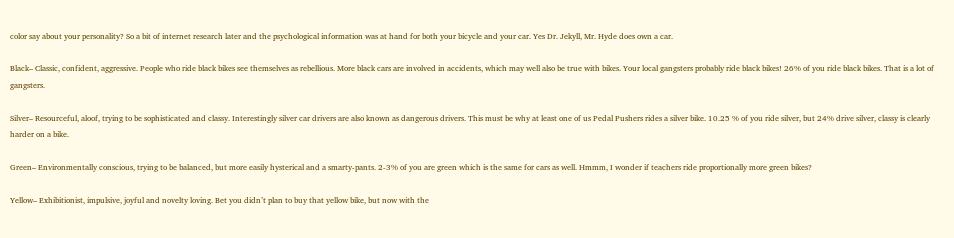color say about your personality? So a bit of internet research later and the psychological information was at hand for both your bicycle and your car. Yes Dr. Jekyll, Mr. Hyde does own a car.

Black– Classic, confident, aggressive. People who ride black bikes see themselves as rebellious. More black cars are involved in accidents, which may well also be true with bikes. Your local gangsters probably ride black bikes! 26% of you ride black bikes. That is a lot of gangsters.

Silver– Resourceful, aloof, trying to be sophisticated and classy. Interestingly silver car drivers are also known as dangerous drivers. This must be why at least one of us Pedal Pushers rides a silver bike. 10.25 % of you ride silver, but 24% drive silver, classy is clearly harder on a bike.

Green– Environmentally conscious, trying to be balanced, but more easily hysterical and a smarty-pants. 2-3% of you are green which is the same for cars as well. Hmmm, I wonder if teachers ride proportionally more green bikes?

Yellow– Exhibitionist, impulsive, joyful and novelty loving. Bet you didn’t plan to buy that yellow bike, but now with the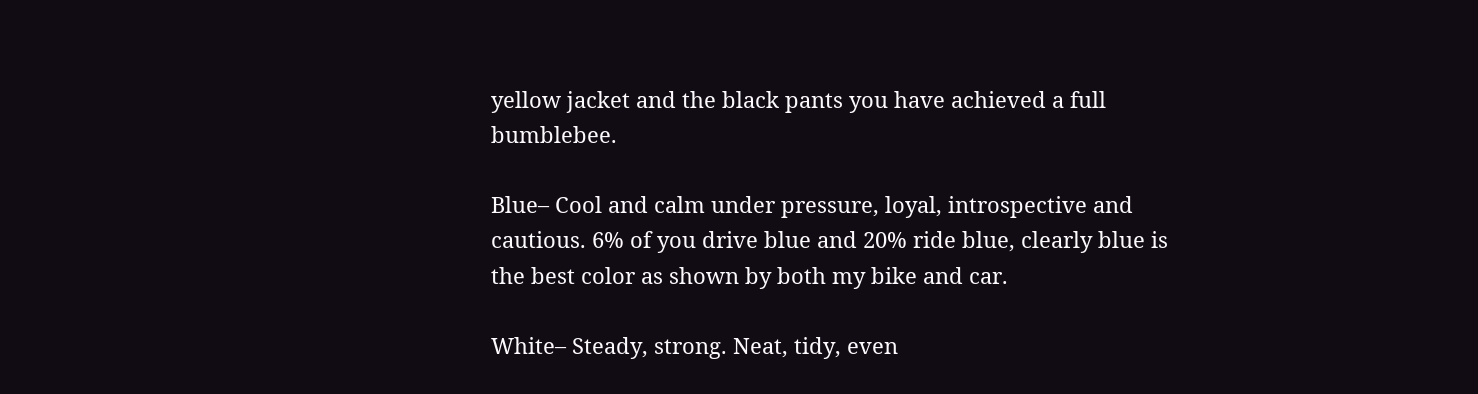yellow jacket and the black pants you have achieved a full bumblebee.

Blue– Cool and calm under pressure, loyal, introspective and cautious. 6% of you drive blue and 20% ride blue, clearly blue is the best color as shown by both my bike and car.

White– Steady, strong. Neat, tidy, even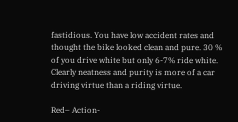fastidious. You have low accident rates and thought the bike looked clean and pure. 30 % of you drive white but only 6-7% ride white. Clearly neatness and purity is more of a car driving virtue than a riding virtue.

Red– Action-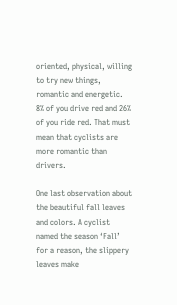oriented, physical, willing to try new things, romantic and energetic. 8% of you drive red and 26% of you ride red. That must mean that cyclists are more romantic than drivers.

One last observation about the beautiful fall leaves and colors. A cyclist named the season ‘Fall’ for a reason, the slippery leaves make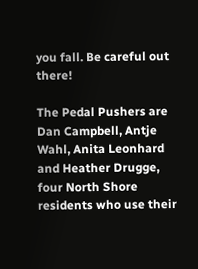you fall. Be careful out there!

The Pedal Pushers are Dan Campbell, Antje Wahl, Anita Leonhard and Heather Drugge, four North Shore residents who use their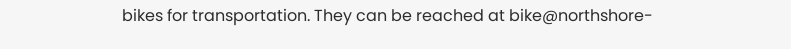bikes for transportation. They can be reached at bike@northshore-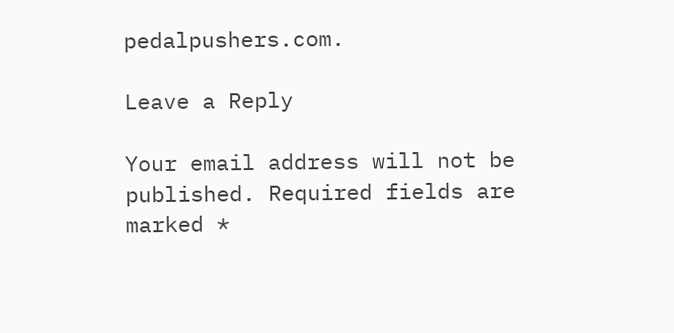pedalpushers.com.

Leave a Reply

Your email address will not be published. Required fields are marked *